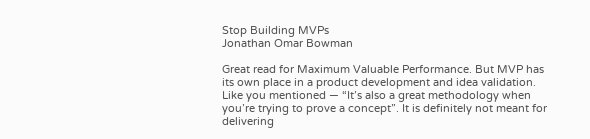Stop Building MVPs
Jonathan Omar Bowman

Great read for Maximum Valuable Performance. But MVP has its own place in a product development and idea validation. Like you mentioned — “It’s also a great methodology when you’re trying to prove a concept”. It is definitely not meant for delivering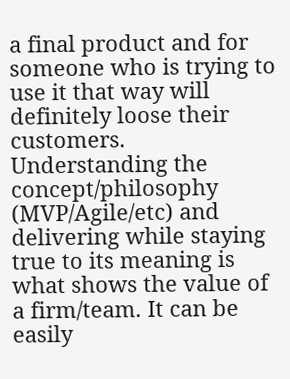a final product and for someone who is trying to use it that way will definitely loose their customers. Understanding the concept/philosophy (MVP/Agile/etc) and delivering while staying true to its meaning is what shows the value of a firm/team. It can be easily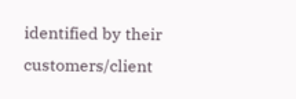identified by their customers/client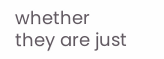whether they are just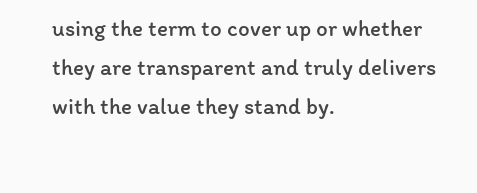using the term to cover up or whether they are transparent and truly delivers with the value they stand by.